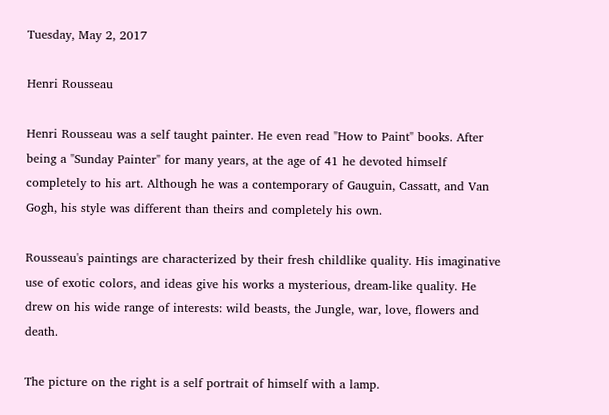Tuesday, May 2, 2017

Henri Rousseau

Henri Rousseau was a self taught painter. He even read "How to Paint" books. After being a "Sunday Painter" for many years, at the age of 41 he devoted himself completely to his art. Although he was a contemporary of Gauguin, Cassatt, and Van Gogh, his style was different than theirs and completely his own.

Rousseau's paintings are characterized by their fresh childlike quality. His imaginative use of exotic colors, and ideas give his works a mysterious, dream-like quality. He drew on his wide range of interests: wild beasts, the Jungle, war, love, flowers and death.

The picture on the right is a self portrait of himself with a lamp.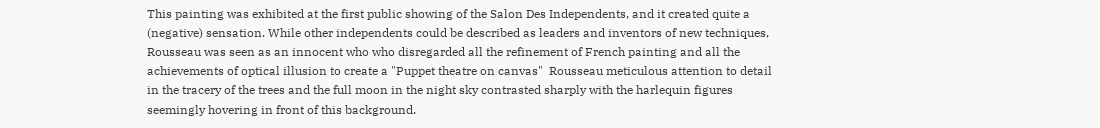This painting was exhibited at the first public showing of the Salon Des Independents, and it created quite a (negative) sensation. While other independents could be described as leaders and inventors of new techniques, Rousseau was seen as an innocent who who disregarded all the refinement of French painting and all the achievements of optical illusion to create a "Puppet theatre on canvas"  Rousseau meticulous attention to detail in the tracery of the trees and the full moon in the night sky contrasted sharply with the harlequin figures seemingly hovering in front of this background.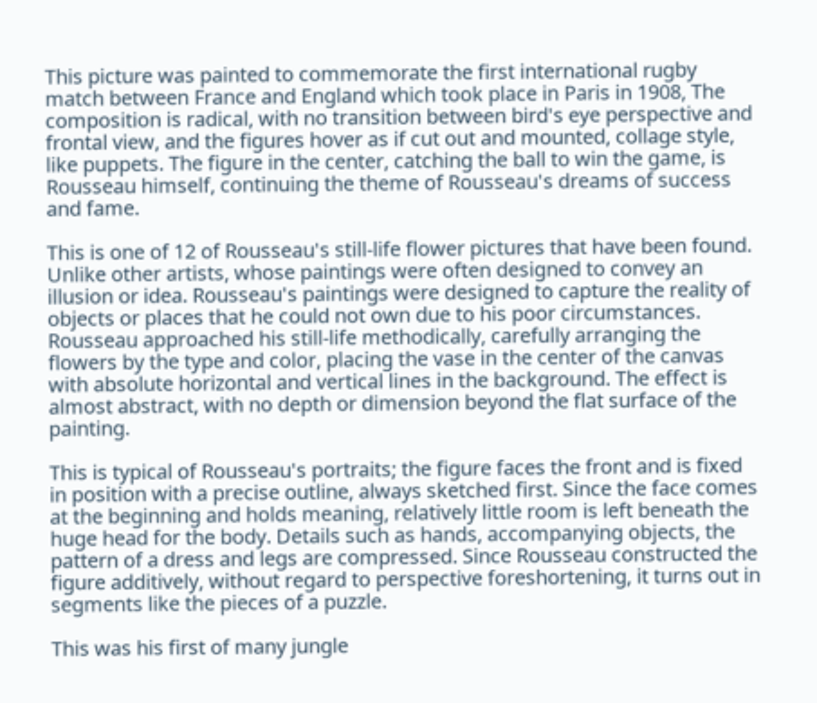This picture was painted to commemorate the first international rugby match between France and England which took place in Paris in 1908, The composition is radical, with no transition between bird's eye perspective and frontal view, and the figures hover as if cut out and mounted, collage style, like puppets. The figure in the center, catching the ball to win the game, is Rousseau himself, continuing the theme of Rousseau's dreams of success and fame.

This is one of 12 of Rousseau's still-life flower pictures that have been found. Unlike other artists, whose paintings were often designed to convey an illusion or idea. Rousseau's paintings were designed to capture the reality of objects or places that he could not own due to his poor circumstances. Rousseau approached his still-life methodically, carefully arranging the flowers by the type and color, placing the vase in the center of the canvas with absolute horizontal and vertical lines in the background. The effect is almost abstract, with no depth or dimension beyond the flat surface of the painting.

This is typical of Rousseau's portraits; the figure faces the front and is fixed in position with a precise outline, always sketched first. Since the face comes at the beginning and holds meaning, relatively little room is left beneath the huge head for the body. Details such as hands, accompanying objects, the pattern of a dress and legs are compressed. Since Rousseau constructed the figure additively, without regard to perspective foreshortening, it turns out in segments like the pieces of a puzzle.

This was his first of many jungle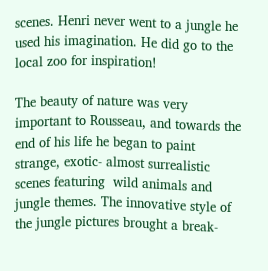scenes. Henri never went to a jungle he used his imagination. He did go to the local zoo for inspiration!

The beauty of nature was very important to Rousseau, and towards the end of his life he began to paint strange, exotic- almost surrealistic scenes featuring  wild animals and jungle themes. The innovative style of the jungle pictures brought a break-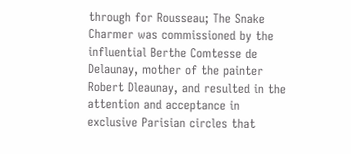through for Rousseau; The Snake Charmer was commissioned by the influential Berthe Comtesse de Delaunay, mother of the painter Robert Dleaunay, and resulted in the attention and acceptance in exclusive Parisian circles that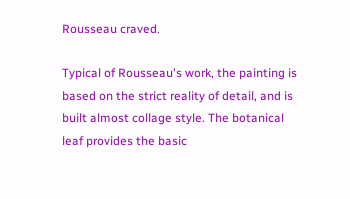Rousseau craved.

Typical of Rousseau's work, the painting is based on the strict reality of detail, and is built almost collage style. The botanical leaf provides the basic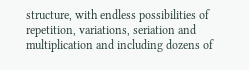structure, with endless possibilities of repetition, variations, seriation and multiplication and including dozens of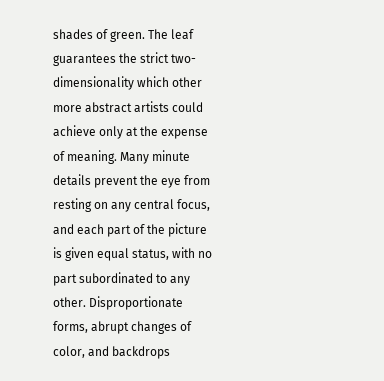shades of green. The leaf guarantees the strict two-dimensionality which other more abstract artists could achieve only at the expense of meaning. Many minute details prevent the eye from resting on any central focus, and each part of the picture is given equal status, with no part subordinated to any other. Disproportionate forms, abrupt changes of color, and backdrops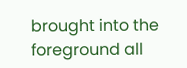brought into the foreground all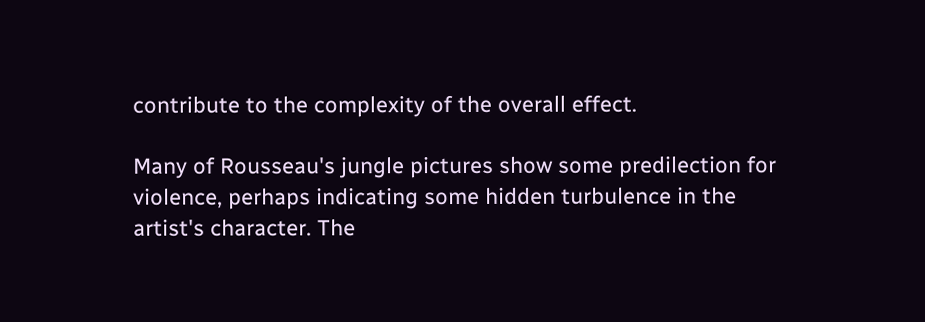contribute to the complexity of the overall effect.

Many of Rousseau's jungle pictures show some predilection for violence, perhaps indicating some hidden turbulence in the artist's character. The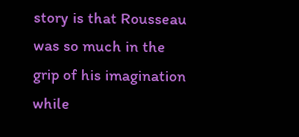story is that Rousseau was so much in the grip of his imagination while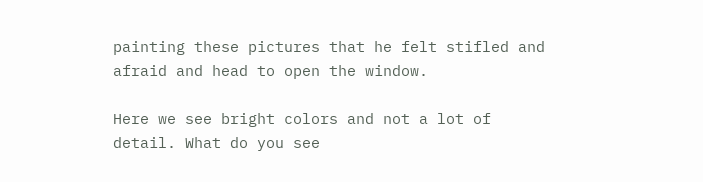painting these pictures that he felt stifled and afraid and head to open the window.

Here we see bright colors and not a lot of detail. What do you see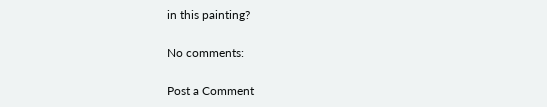in this painting?

No comments:

Post a Comment